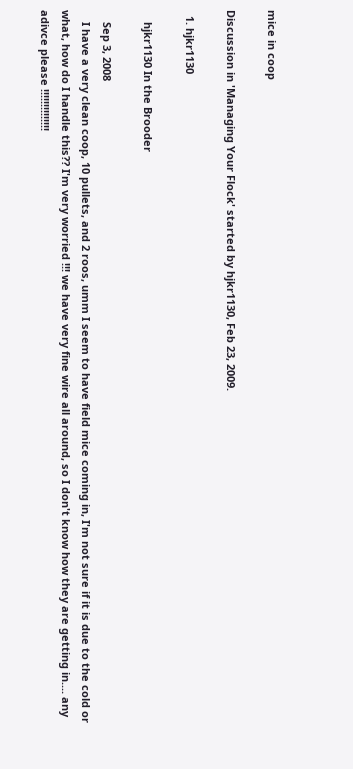mice in coop

Discussion in 'Managing Your Flock' started by hjkr1130, Feb 23, 2009.

  1. hjkr1130

    hjkr1130 In the Brooder

    Sep 3, 2008
    I have a very clean coop, 10 pullets, and 2 roos, umm I seem to have field mice coming in, I'm not sure if it is due to the cold or what, how do I handle this?? I'm very worried !!! we have very fine wire all around, so I don't know how they are getting in.... any adivce please !!!!!!!!!!!!!!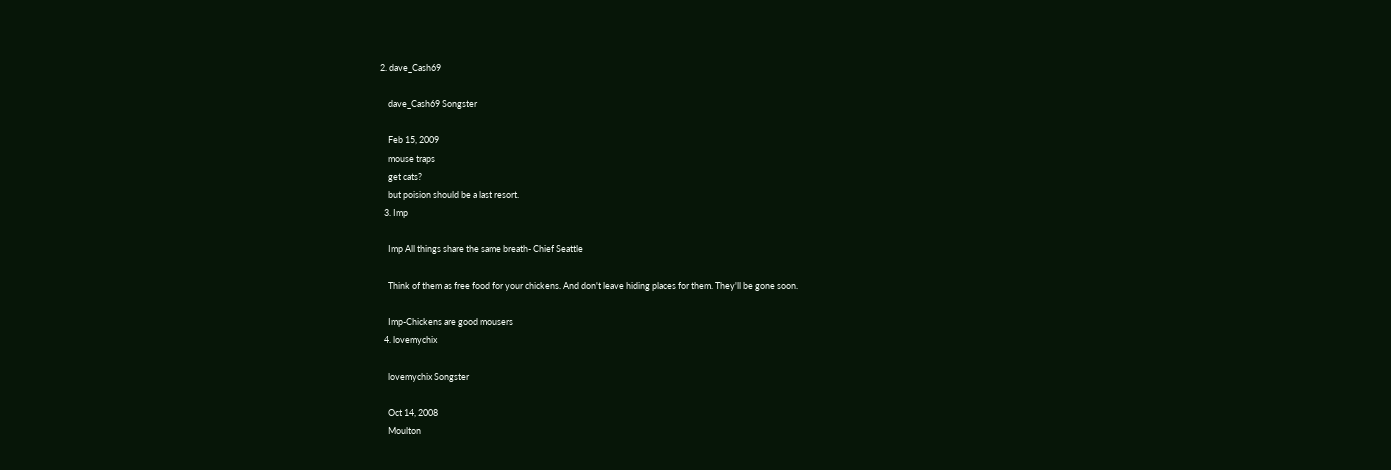2. dave_Cash69

    dave_Cash69 Songster

    Feb 15, 2009
    mouse traps
    get cats?
    but poision should be a last resort.
  3. Imp

    Imp All things share the same breath- Chief Seattle

    Think of them as free food for your chickens. And don't leave hiding places for them. They'll be gone soon.

    Imp-Chickens are good mousers
  4. lovemychix

    lovemychix Songster

    Oct 14, 2008
    Moulton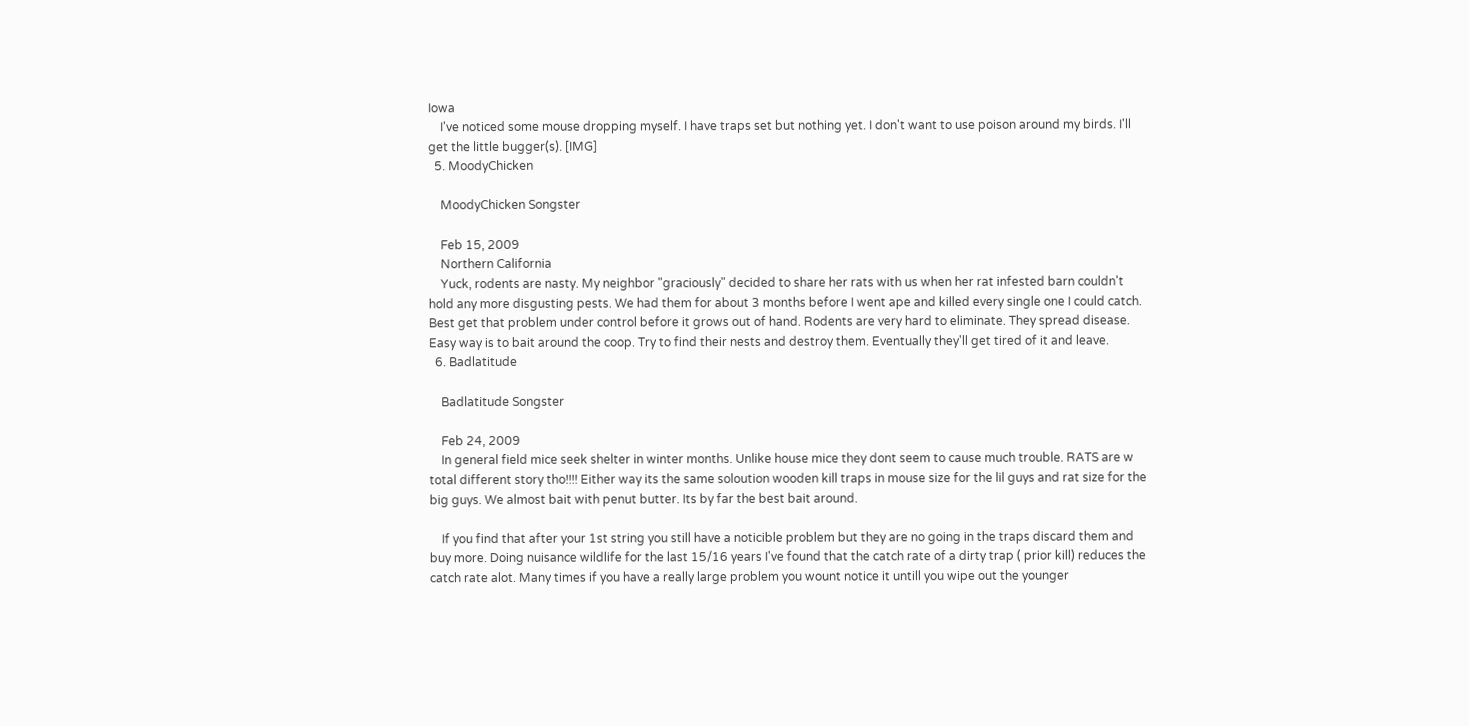Iowa
    I've noticed some mouse dropping myself. I have traps set but nothing yet. I don't want to use poison around my birds. I'll get the little bugger(s). [IMG]
  5. MoodyChicken

    MoodyChicken Songster

    Feb 15, 2009
    Northern California
    Yuck, rodents are nasty. My neighbor "graciously" decided to share her rats with us when her rat infested barn couldn't hold any more disgusting pests. We had them for about 3 months before I went ape and killed every single one I could catch. Best get that problem under control before it grows out of hand. Rodents are very hard to eliminate. They spread disease. Easy way is to bait around the coop. Try to find their nests and destroy them. Eventually they'll get tired of it and leave.
  6. Badlatitude

    Badlatitude Songster

    Feb 24, 2009
    In general field mice seek shelter in winter months. Unlike house mice they dont seem to cause much trouble. RATS are w total different story tho!!!! Either way its the same soloution wooden kill traps in mouse size for the lil guys and rat size for the big guys. We almost bait with penut butter. Its by far the best bait around.

    If you find that after your 1st string you still have a noticible problem but they are no going in the traps discard them and buy more. Doing nuisance wildlife for the last 15/16 years I've found that the catch rate of a dirty trap ( prior kill) reduces the catch rate alot. Many times if you have a really large problem you wount notice it untill you wipe out the younger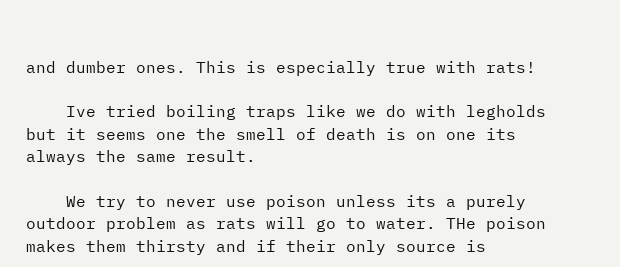and dumber ones. This is especially true with rats!

    Ive tried boiling traps like we do with legholds but it seems one the smell of death is on one its always the same result.

    We try to never use poison unless its a purely outdoor problem as rats will go to water. THe poison makes them thirsty and if their only source is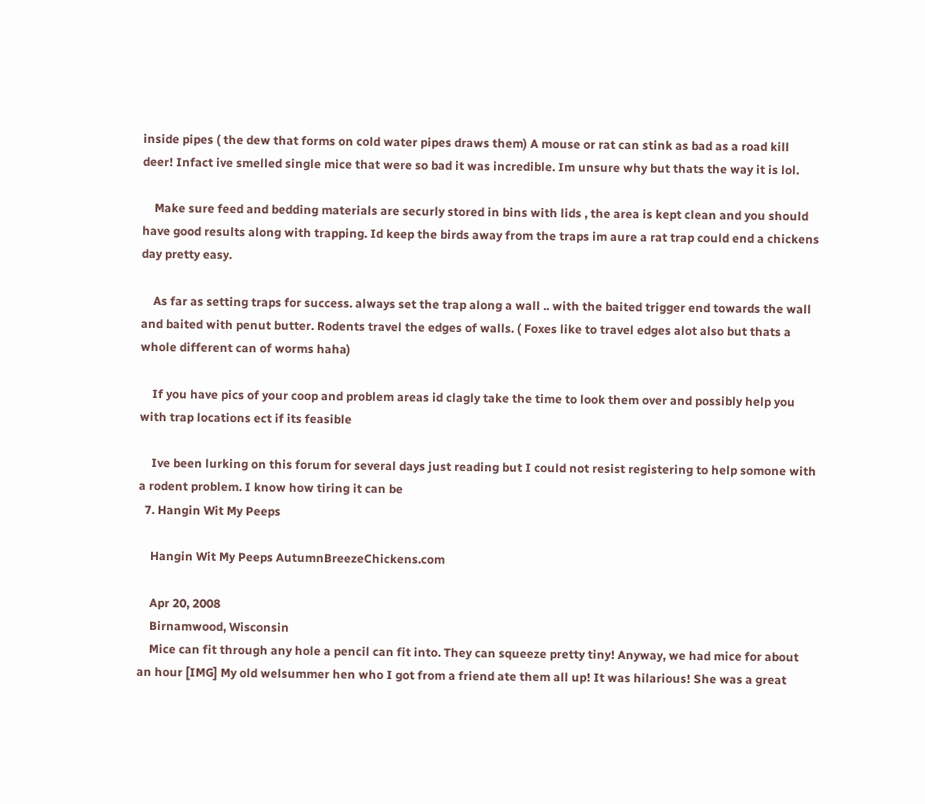inside pipes ( the dew that forms on cold water pipes draws them) A mouse or rat can stink as bad as a road kill deer! Infact ive smelled single mice that were so bad it was incredible. Im unsure why but thats the way it is lol.

    Make sure feed and bedding materials are securly stored in bins with lids , the area is kept clean and you should have good results along with trapping. Id keep the birds away from the traps im aure a rat trap could end a chickens day pretty easy.

    As far as setting traps for success. always set the trap along a wall .. with the baited trigger end towards the wall and baited with penut butter. Rodents travel the edges of walls. ( Foxes like to travel edges alot also but thats a whole different can of worms haha)

    If you have pics of your coop and problem areas id clagly take the time to look them over and possibly help you with trap locations ect if its feasible

    Ive been lurking on this forum for several days just reading but I could not resist registering to help somone with a rodent problem. I know how tiring it can be
  7. Hangin Wit My Peeps

    Hangin Wit My Peeps AutumnBreezeChickens.com

    Apr 20, 2008
    Birnamwood, Wisconsin
    Mice can fit through any hole a pencil can fit into. They can squeeze pretty tiny! Anyway, we had mice for about an hour [IMG] My old welsummer hen who I got from a friend ate them all up! It was hilarious! She was a great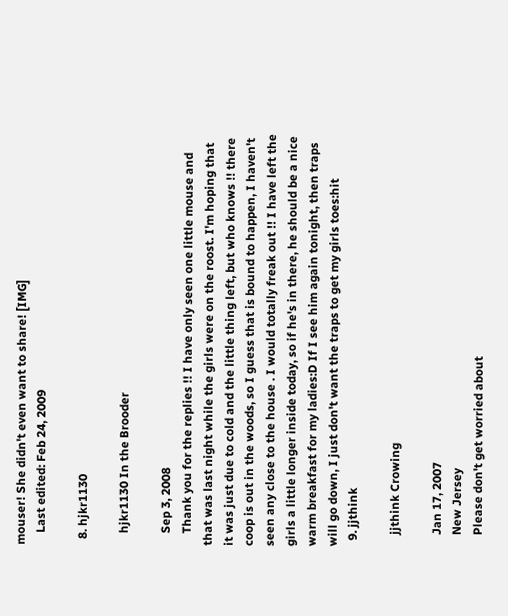mouser! She didn't even want to share! [IMG]
    Last edited: Feb 24, 2009

  8. hjkr1130

    hjkr1130 In the Brooder

    Sep 3, 2008
    Thank you for the replies !! I have only seen one little mouse and that was last night while the girls were on the roost. I'm hoping that it was just due to cold and the little thing left, but who knows !! there coop is out in the woods, so I guess that is bound to happen, I haven't seen any close to the house . I would totally freak out !! I have left the girls a little longer inside today, so if he's in there, he should be a nice warm breakfast for my ladies:D If I see him again tonight, then traps will go down, I just don't want the traps to get my girls toes:hit
  9. jjthink

    jjthink Crowing

    Jan 17, 2007
    New Jersey
    Please don't get worried about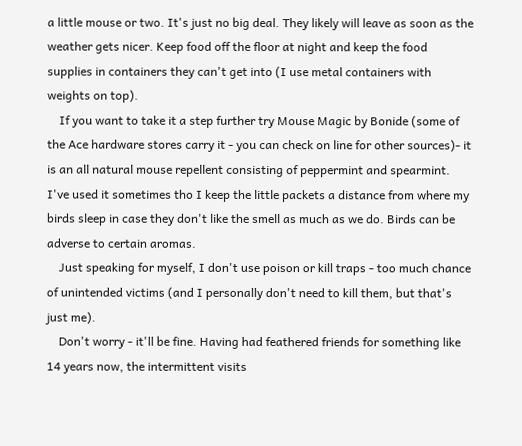a little mouse or two. It's just no big deal. They likely will leave as soon as the weather gets nicer. Keep food off the floor at night and keep the food supplies in containers they can't get into (I use metal containers with weights on top).
    If you want to take it a step further try Mouse Magic by Bonide (some of the Ace hardware stores carry it - you can check on line for other sources)- it is an all natural mouse repellent consisting of peppermint and spearmint. I've used it sometimes tho I keep the little packets a distance from where my birds sleep in case they don't like the smell as much as we do. Birds can be adverse to certain aromas.
    Just speaking for myself, I don't use poison or kill traps - too much chance of unintended victims (and I personally don't need to kill them, but that's just me).
    Don't worry - it'll be fine. Having had feathered friends for something like 14 years now, the intermittent visits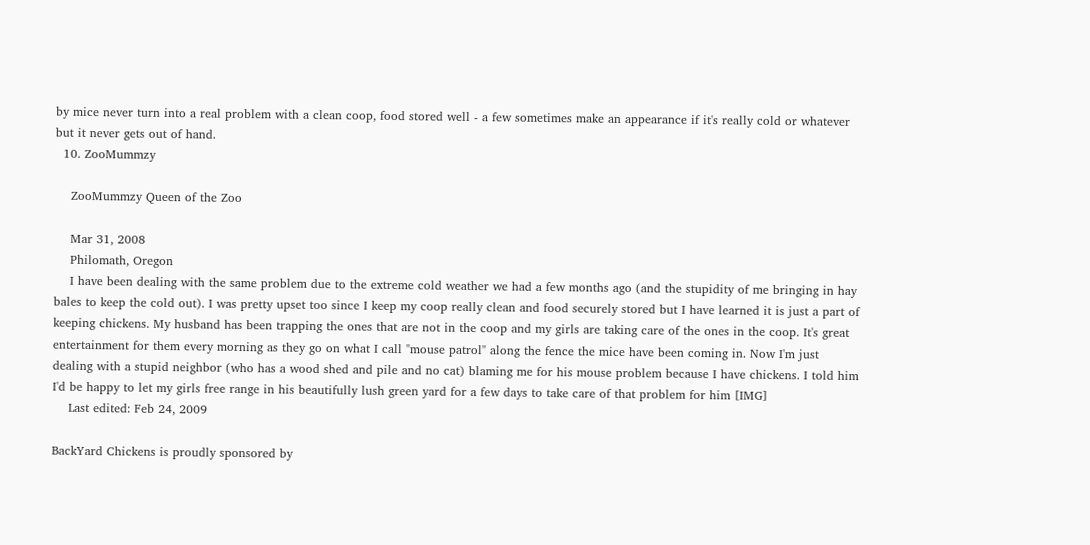by mice never turn into a real problem with a clean coop, food stored well - a few sometimes make an appearance if it's really cold or whatever but it never gets out of hand.
  10. ZooMummzy

    ZooMummzy Queen of the Zoo

    Mar 31, 2008
    Philomath, Oregon
    I have been dealing with the same problem due to the extreme cold weather we had a few months ago (and the stupidity of me bringing in hay bales to keep the cold out). I was pretty upset too since I keep my coop really clean and food securely stored but I have learned it is just a part of keeping chickens. My husband has been trapping the ones that are not in the coop and my girls are taking care of the ones in the coop. It's great entertainment for them every morning as they go on what I call "mouse patrol" along the fence the mice have been coming in. Now I'm just dealing with a stupid neighbor (who has a wood shed and pile and no cat) blaming me for his mouse problem because I have chickens. I told him I'd be happy to let my girls free range in his beautifully lush green yard for a few days to take care of that problem for him [IMG]
    Last edited: Feb 24, 2009

BackYard Chickens is proudly sponsored by